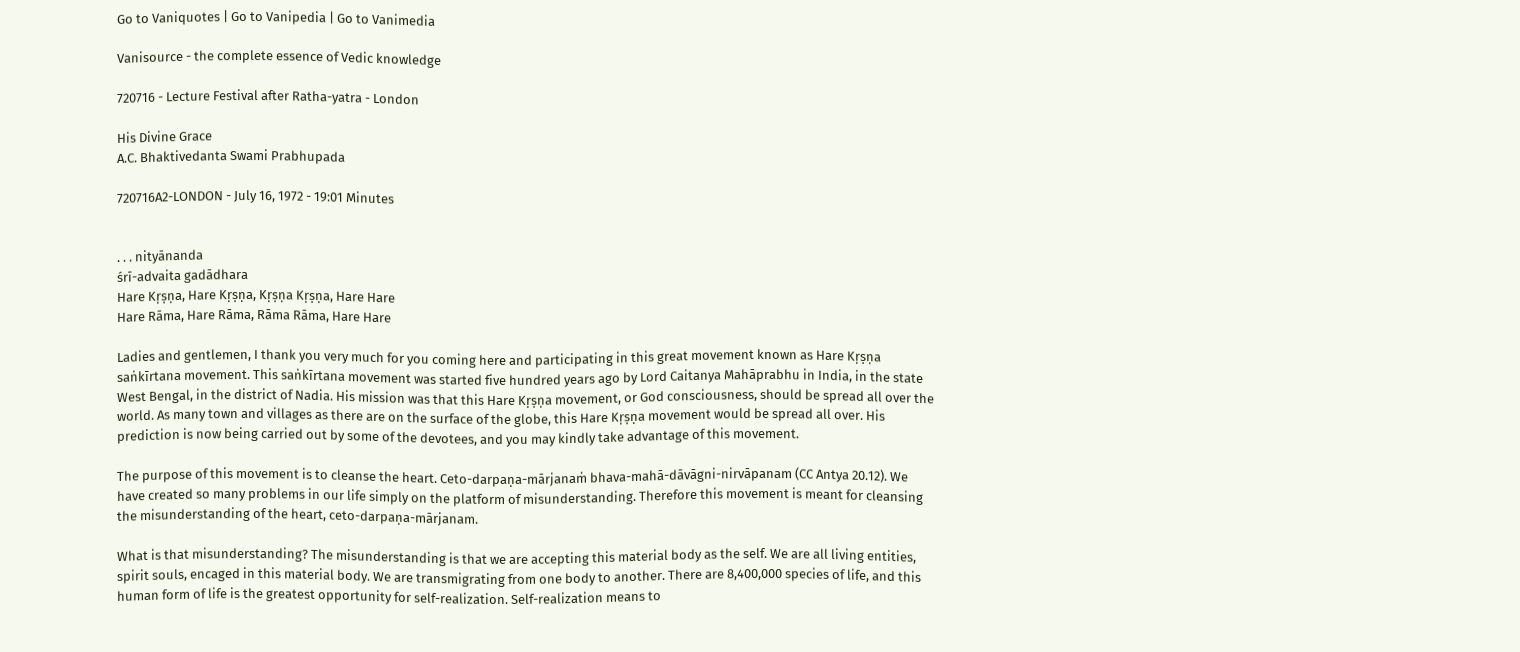Go to Vaniquotes | Go to Vanipedia | Go to Vanimedia

Vanisource - the complete essence of Vedic knowledge

720716 - Lecture Festival after Ratha-yatra - London

His Divine Grace
A.C. Bhaktivedanta Swami Prabhupada

720716A2-LONDON - July 16, 1972 - 19:01 Minutes


. . . nityānanda
śrī-advaita gadādhara
Hare Kṛṣṇa, Hare Kṛṣṇa, Kṛṣṇa Kṛṣṇa, Hare Hare
Hare Rāma, Hare Rāma, Rāma Rāma, Hare Hare

Ladies and gentlemen, I thank you very much for you coming here and participating in this great movement known as Hare Kṛṣṇa saṅkīrtana movement. This saṅkīrtana movement was started five hundred years ago by Lord Caitanya Mahāprabhu in India, in the state West Bengal, in the district of Nadia. His mission was that this Hare Kṛṣṇa movement, or God consciousness, should be spread all over the world. As many town and villages as there are on the surface of the globe, this Hare Kṛṣṇa movement would be spread all over. His prediction is now being carried out by some of the devotees, and you may kindly take advantage of this movement.

The purpose of this movement is to cleanse the heart. Ceto-darpaṇa-mārjanaṁ bhava-mahā-dāvāgni-nirvāpanam (CC Antya 20.12). We have created so many problems in our life simply on the platform of misunderstanding. Therefore this movement is meant for cleansing the misunderstanding of the heart, ceto-darpaṇa-mārjanam.

What is that misunderstanding? The misunderstanding is that we are accepting this material body as the self. We are all living entities, spirit souls, encaged in this material body. We are transmigrating from one body to another. There are 8,400,000 species of life, and this human form of life is the greatest opportunity for self-realization. Self-realization means to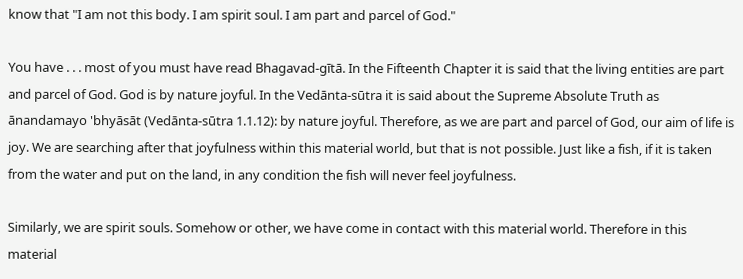know that "I am not this body. I am spirit soul. I am part and parcel of God."

You have . . . most of you must have read Bhagavad-gītā. In the Fifteenth Chapter it is said that the living entities are part and parcel of God. God is by nature joyful. In the Vedānta-sūtra it is said about the Supreme Absolute Truth as ānandamayo 'bhyāsāt (Vedānta-sūtra 1.1.12): by nature joyful. Therefore, as we are part and parcel of God, our aim of life is joy. We are searching after that joyfulness within this material world, but that is not possible. Just like a fish, if it is taken from the water and put on the land, in any condition the fish will never feel joyfulness.

Similarly, we are spirit souls. Somehow or other, we have come in contact with this material world. Therefore in this material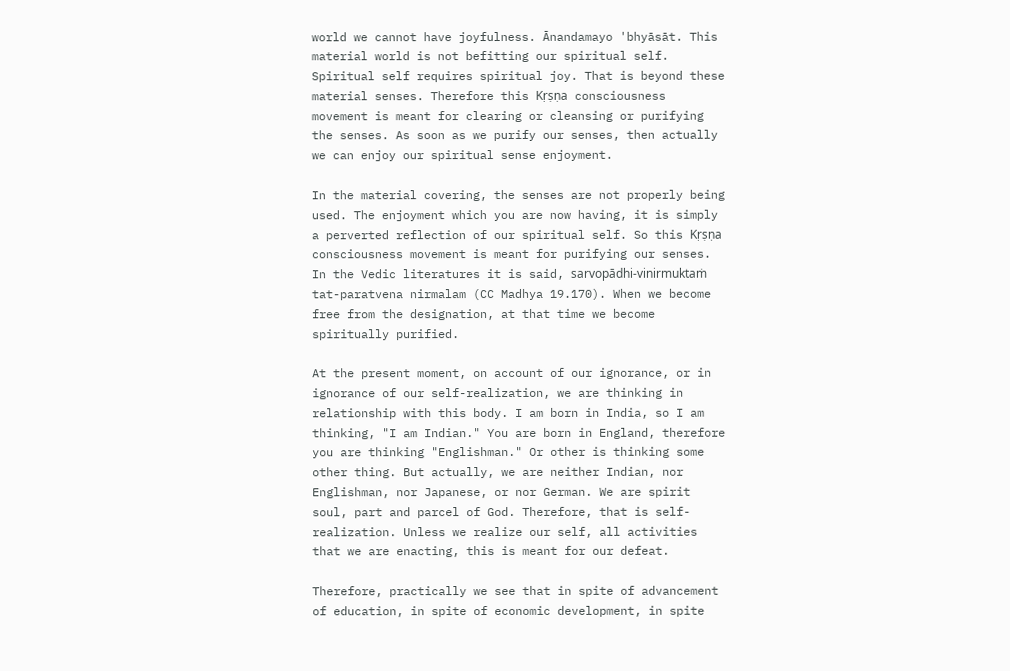world we cannot have joyfulness. Ānandamayo 'bhyāsāt. This material world is not befitting our spiritual self. Spiritual self requires spiritual joy. That is beyond these material senses. Therefore this Kṛṣṇa consciousness movement is meant for clearing or cleansing or purifying the senses. As soon as we purify our senses, then actually we can enjoy our spiritual sense enjoyment.

In the material covering, the senses are not properly being used. The enjoyment which you are now having, it is simply a perverted reflection of our spiritual self. So this Kṛṣṇa consciousness movement is meant for purifying our senses. In the Vedic literatures it is said, sarvopādhi-vinirmuktaṁ tat-paratvena nirmalam (CC Madhya 19.170). When we become free from the designation, at that time we become spiritually purified.

At the present moment, on account of our ignorance, or in ignorance of our self-realization, we are thinking in relationship with this body. I am born in India, so I am thinking, "I am Indian." You are born in England, therefore you are thinking "Englishman." Or other is thinking some other thing. But actually, we are neither Indian, nor Englishman, nor Japanese, or nor German. We are spirit soul, part and parcel of God. Therefore, that is self-realization. Unless we realize our self, all activities that we are enacting, this is meant for our defeat.

Therefore, practically we see that in spite of advancement of education, in spite of economic development, in spite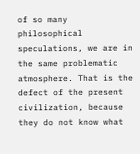of so many philosophical speculations, we are in the same problematic atmosphere. That is the defect of the present civilization, because they do not know what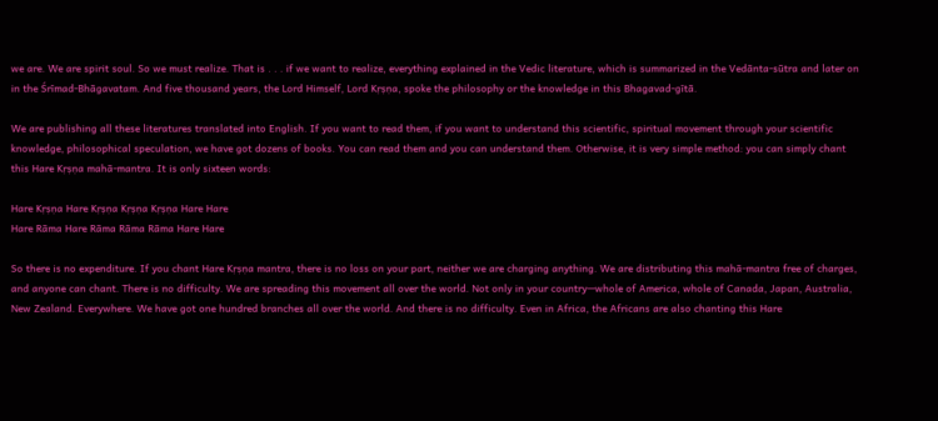we are. We are spirit soul. So we must realize. That is . . . if we want to realize, everything explained in the Vedic literature, which is summarized in the Vedānta-sūtra and later on in the Śrīmad-Bhāgavatam. And five thousand years, the Lord Himself, Lord Kṛṣṇa, spoke the philosophy or the knowledge in this Bhagavad-gītā.

We are publishing all these literatures translated into English. If you want to read them, if you want to understand this scientific, spiritual movement through your scientific knowledge, philosophical speculation, we have got dozens of books. You can read them and you can understand them. Otherwise, it is very simple method: you can simply chant this Hare Kṛṣṇa mahā-mantra. It is only sixteen words:

Hare Kṛṣṇa Hare Kṛṣṇa Kṛṣṇa Kṛṣṇa Hare Hare
Hare Rāma Hare Rāma Rāma Rāma Hare Hare

So there is no expenditure. If you chant Hare Kṛṣṇa mantra, there is no loss on your part, neither we are charging anything. We are distributing this mahā-mantra free of charges, and anyone can chant. There is no difficulty. We are spreading this movement all over the world. Not only in your country—whole of America, whole of Canada, Japan, Australia, New Zealand. Everywhere. We have got one hundred branches all over the world. And there is no difficulty. Even in Africa, the Africans are also chanting this Hare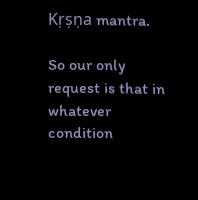Kṛṣṇa mantra.

So our only request is that in whatever condition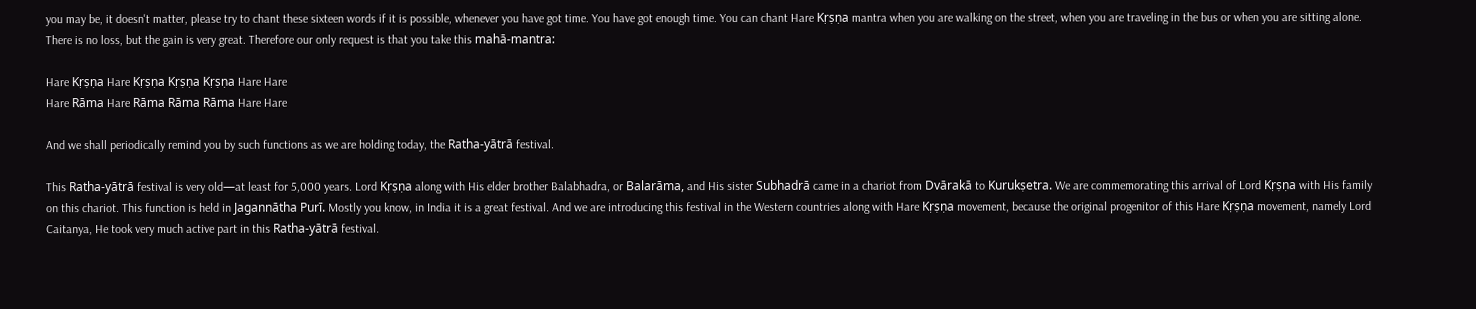you may be, it doesn't matter, please try to chant these sixteen words if it is possible, whenever you have got time. You have got enough time. You can chant Hare Kṛṣṇa mantra when you are walking on the street, when you are traveling in the bus or when you are sitting alone. There is no loss, but the gain is very great. Therefore our only request is that you take this mahā-mantra:

Hare Kṛṣṇa Hare Kṛṣṇa Kṛṣṇa Kṛṣṇa Hare Hare
Hare Rāma Hare Rāma Rāma Rāma Hare Hare

And we shall periodically remind you by such functions as we are holding today, the Ratha-yātrā festival.

This Ratha-yātrā festival is very old—at least for 5,000 years. Lord Kṛṣṇa along with His elder brother Balabhadra, or Balarāma, and His sister Subhadrā came in a chariot from Dvārakā to Kurukṣetra. We are commemorating this arrival of Lord Kṛṣṇa with His family on this chariot. This function is held in Jagannātha Purī. Mostly you know, in India it is a great festival. And we are introducing this festival in the Western countries along with Hare Kṛṣṇa movement, because the original progenitor of this Hare Kṛṣṇa movement, namely Lord Caitanya, He took very much active part in this Ratha-yātrā festival.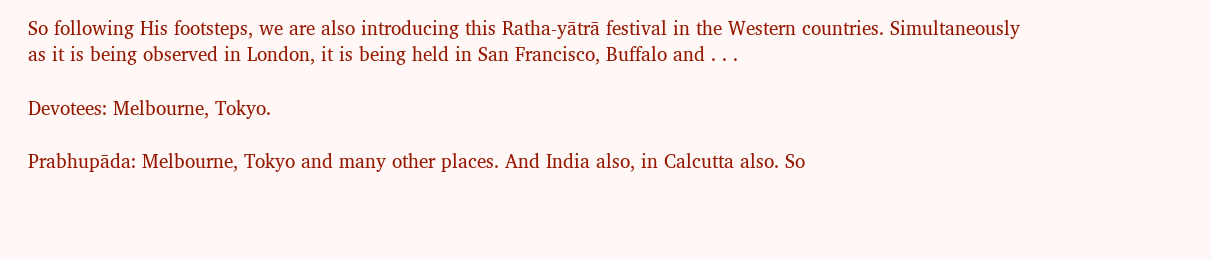So following His footsteps, we are also introducing this Ratha-yātrā festival in the Western countries. Simultaneously as it is being observed in London, it is being held in San Francisco, Buffalo and . . .

Devotees: Melbourne, Tokyo.

Prabhupāda: Melbourne, Tokyo and many other places. And India also, in Calcutta also. So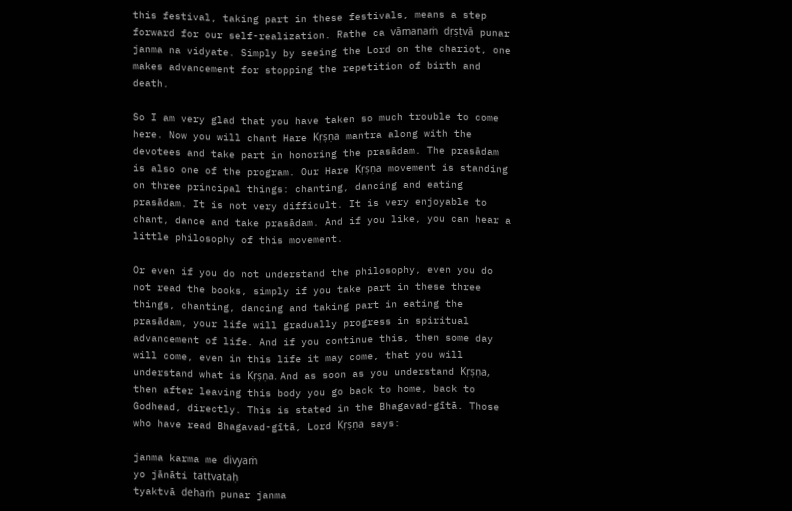this festival, taking part in these festivals, means a step forward for our self-realization. Rathe ca vāmanaṁ dṛṣṭvā punar janma na vidyate. Simply by seeing the Lord on the chariot, one makes advancement for stopping the repetition of birth and death.

So I am very glad that you have taken so much trouble to come here. Now you will chant Hare Kṛṣṇa mantra along with the devotees and take part in honoring the prasādam. The prasādam is also one of the program. Our Hare Kṛṣṇa movement is standing on three principal things: chanting, dancing and eating prasādam. It is not very difficult. It is very enjoyable to chant, dance and take prasādam. And if you like, you can hear a little philosophy of this movement.

Or even if you do not understand the philosophy, even you do not read the books, simply if you take part in these three things, chanting, dancing and taking part in eating the prasādam, your life will gradually progress in spiritual advancement of life. And if you continue this, then some day will come, even in this life it may come, that you will understand what is Kṛṣṇa. And as soon as you understand Kṛṣṇa, then after leaving this body you go back to home, back to Godhead, directly. This is stated in the Bhagavad-gītā. Those who have read Bhagavad-gītā, Lord Kṛṣṇa says:

janma karma me divyaṁ
yo jānāti tattvataḥ
tyaktvā dehaṁ punar janma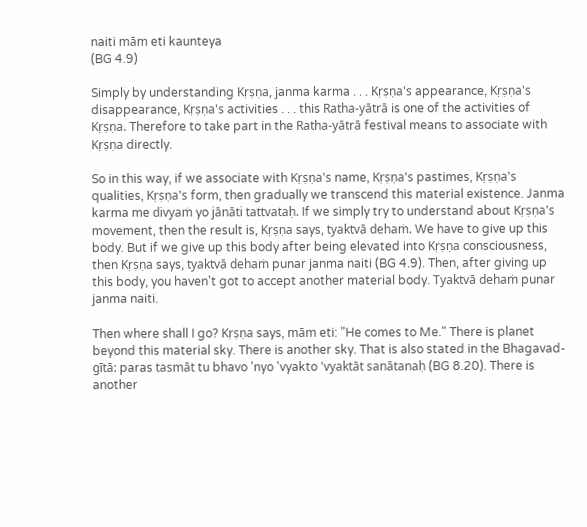naiti mām eti kaunteya
(BG 4.9)

Simply by understanding Kṛṣṇa, janma karma . . . Kṛṣṇa's appearance, Kṛṣṇa's disappearance, Kṛṣṇa's activities . . . this Ratha-yātrā is one of the activities of Kṛṣṇa. Therefore to take part in the Ratha-yātrā festival means to associate with Kṛṣṇa directly.

So in this way, if we associate with Kṛṣṇa's name, Kṛṣṇa's pastimes, Kṛṣṇa's qualities, Kṛṣṇa's form, then gradually we transcend this material existence. Janma karma me divyaṁ yo jānāti tattvataḥ. If we simply try to understand about Kṛṣṇa's movement, then the result is, Kṛṣṇa says, tyaktvā dehaṁ. We have to give up this body. But if we give up this body after being elevated into Kṛṣṇa consciousness, then Kṛṣṇa says, tyaktvā dehaṁ punar janma naiti (BG 4.9). Then, after giving up this body, you haven't got to accept another material body. Tyaktvā dehaṁ punar janma naiti.

Then where shall I go? Kṛṣṇa says, mām eti: "He comes to Me." There is planet beyond this material sky. There is another sky. That is also stated in the Bhagavad-gītā: paras tasmāt tu bhavo 'nyo 'vyakto 'vyaktāt sanātanaḥ (BG 8.20). There is another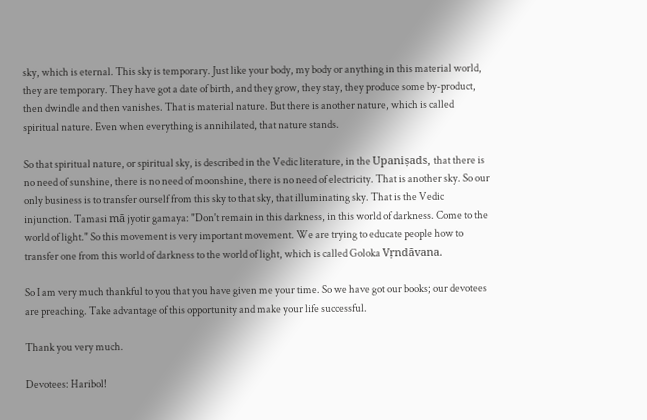sky, which is eternal. This sky is temporary. Just like your body, my body or anything in this material world, they are temporary. They have got a date of birth, and they grow, they stay, they produce some by-product, then dwindle and then vanishes. That is material nature. But there is another nature, which is called spiritual nature. Even when everything is annihilated, that nature stands.

So that spiritual nature, or spiritual sky, is described in the Vedic literature, in the Upaniṣads, that there is no need of sunshine, there is no need of moonshine, there is no need of electricity. That is another sky. So our only business is to transfer ourself from this sky to that sky, that illuminating sky. That is the Vedic injunction. Tamasi mā jyotir gamaya: "Don't remain in this darkness, in this world of darkness. Come to the world of light." So this movement is very important movement. We are trying to educate people how to transfer one from this world of darkness to the world of light, which is called Goloka Vṛndāvana.

So I am very much thankful to you that you have given me your time. So we have got our books; our devotees are preaching. Take advantage of this opportunity and make your life successful.

Thank you very much.

Devotees: Haribol!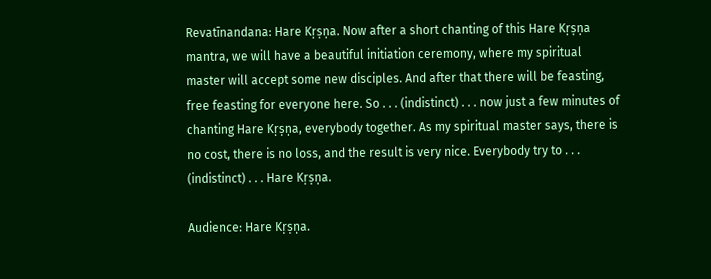Revatīnandana: Hare Kṛṣṇa. Now after a short chanting of this Hare Kṛṣṇa mantra, we will have a beautiful initiation ceremony, where my spiritual master will accept some new disciples. And after that there will be feasting, free feasting for everyone here. So . . . (indistinct) . . . now just a few minutes of chanting Hare Kṛṣṇa, everybody together. As my spiritual master says, there is no cost, there is no loss, and the result is very nice. Everybody try to . . . (indistinct) . . . Hare Kṛṣṇa.

Audience: Hare Kṛṣṇa.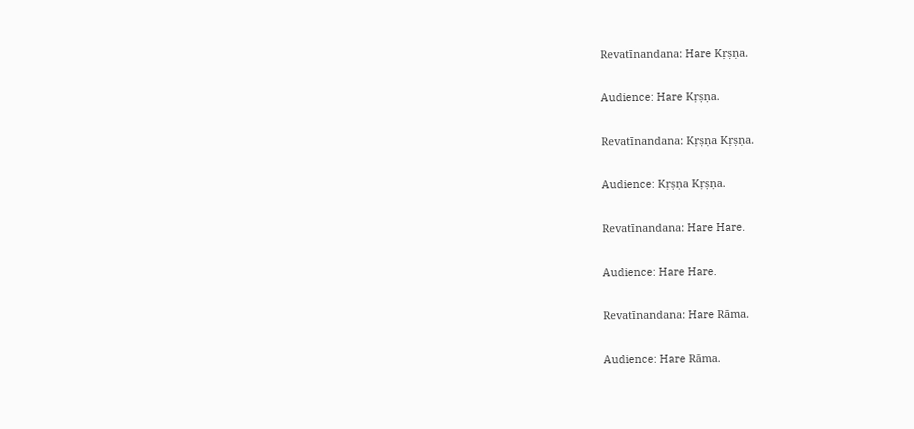Revatīnandana: Hare Kṛṣṇa.

Audience: Hare Kṛṣṇa.

Revatīnandana: Kṛṣṇa Kṛṣṇa.

Audience: Kṛṣṇa Kṛṣṇa.

Revatīnandana: Hare Hare.

Audience: Hare Hare.

Revatīnandana: Hare Rāma.

Audience: Hare Rāma.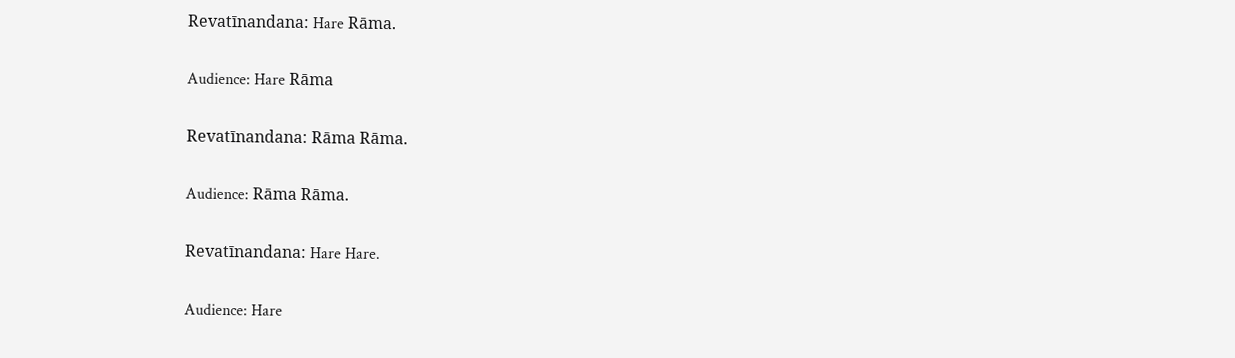Revatīnandana: Hare Rāma.

Audience: Hare Rāma

Revatīnandana: Rāma Rāma.

Audience: Rāma Rāma.

Revatīnandana: Hare Hare.

Audience: Hare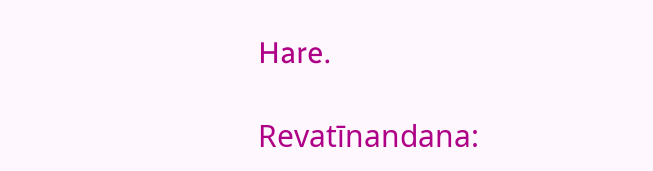Hare.

Revatīnandana: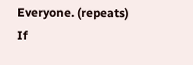Everyone. (repeats) If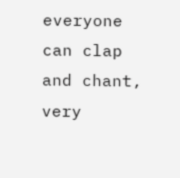everyone can clap and chant, very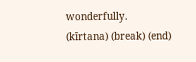wonderfully. (kīrtana) (break) (end)